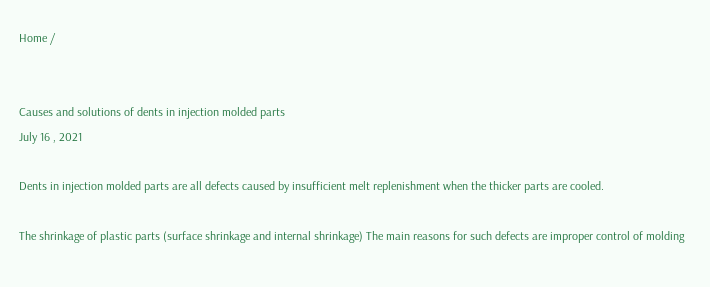Home /


Causes and solutions of dents in injection molded parts
July 16 , 2021

Dents in injection molded parts are all defects caused by insufficient melt replenishment when the thicker parts are cooled.

The shrinkage of plastic parts (surface shrinkage and internal shrinkage) The main reasons for such defects are improper control of molding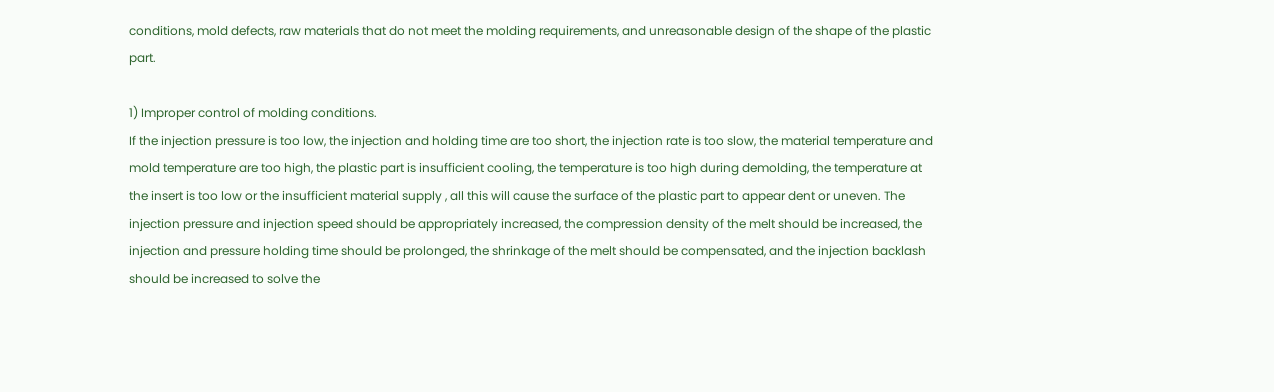conditions, mold defects, raw materials that do not meet the molding requirements, and unreasonable design of the shape of the plastic part.

1) Improper control of molding conditions.
If the injection pressure is too low, the injection and holding time are too short, the injection rate is too slow, the material temperature and mold temperature are too high, the plastic part is insufficient cooling, the temperature is too high during demolding, the temperature at the insert is too low or the insufficient material supply , all this will cause the surface of the plastic part to appear dent or uneven. The injection pressure and injection speed should be appropriately increased, the compression density of the melt should be increased, the injection and pressure holding time should be prolonged, the shrinkage of the melt should be compensated, and the injection backlash should be increased to solve the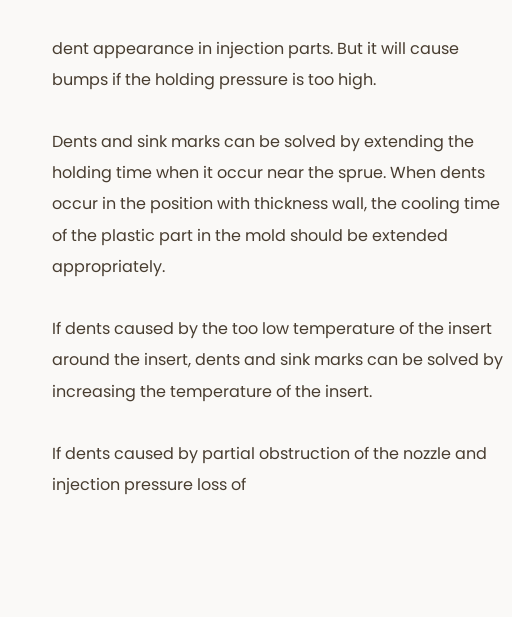dent appearance in injection parts. But it will cause bumps if the holding pressure is too high.

Dents and sink marks can be solved by extending the holding time when it occur near the sprue. When dents occur in the position with thickness wall, the cooling time of the plastic part in the mold should be extended appropriately.

If dents caused by the too low temperature of the insert around the insert, dents and sink marks can be solved by increasing the temperature of the insert.

If dents caused by partial obstruction of the nozzle and injection pressure loss of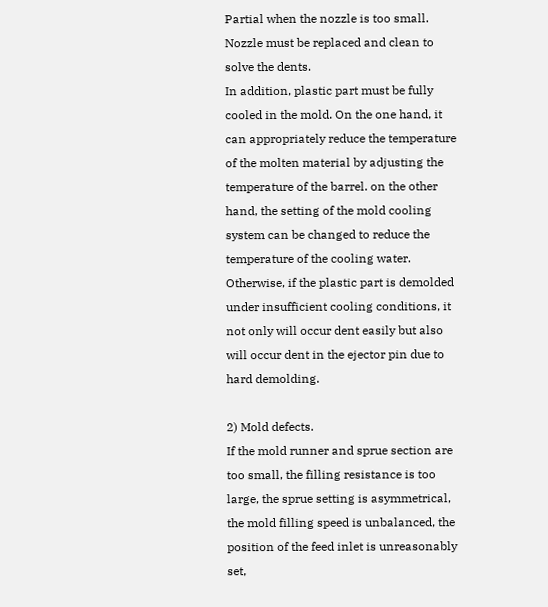Partial when the nozzle is too small. Nozzle must be replaced and clean to solve the dents.
In addition, plastic part must be fully cooled in the mold. On the one hand, it can appropriately reduce the temperature of the molten material by adjusting the temperature of the barrel. on the other hand, the setting of the mold cooling system can be changed to reduce the temperature of the cooling water. Otherwise, if the plastic part is demolded under insufficient cooling conditions, it not only will occur dent easily but also will occur dent in the ejector pin due to hard demolding.

2) Mold defects.
If the mold runner and sprue section are too small, the filling resistance is too large, the sprue setting is asymmetrical, the mold filling speed is unbalanced, the position of the feed inlet is unreasonably set,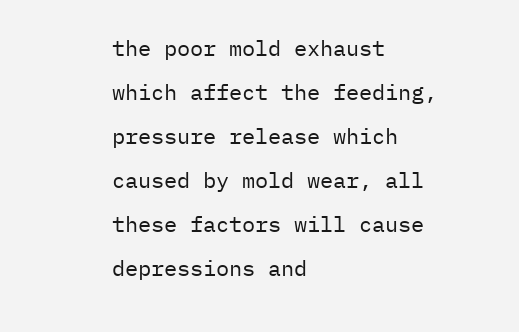the poor mold exhaust which affect the feeding, pressure release which caused by mold wear, all these factors will cause depressions and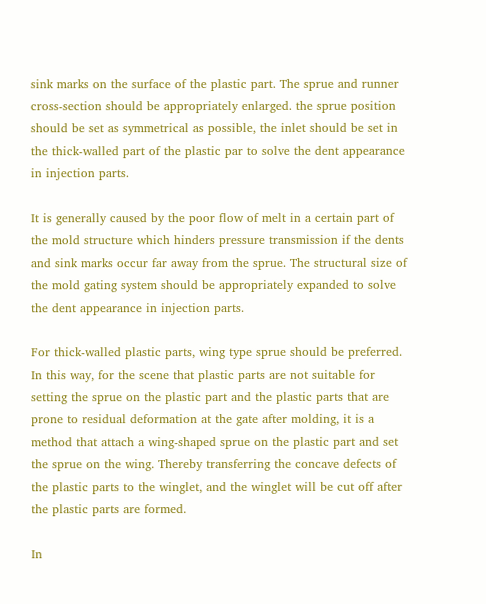sink marks on the surface of the plastic part. The sprue and runner cross-section should be appropriately enlarged. the sprue position should be set as symmetrical as possible, the inlet should be set in the thick-walled part of the plastic par to solve the dent appearance in injection parts.

It is generally caused by the poor flow of melt in a certain part of the mold structure which hinders pressure transmission if the dents and sink marks occur far away from the sprue. The structural size of the mold gating system should be appropriately expanded to solve the dent appearance in injection parts.

For thick-walled plastic parts, wing type sprue should be preferred. In this way, for the scene that plastic parts are not suitable for setting the sprue on the plastic part and the plastic parts that are prone to residual deformation at the gate after molding, it is a method that attach a wing-shaped sprue on the plastic part and set the sprue on the wing. Thereby transferring the concave defects of the plastic parts to the winglet, and the winglet will be cut off after the plastic parts are formed.

In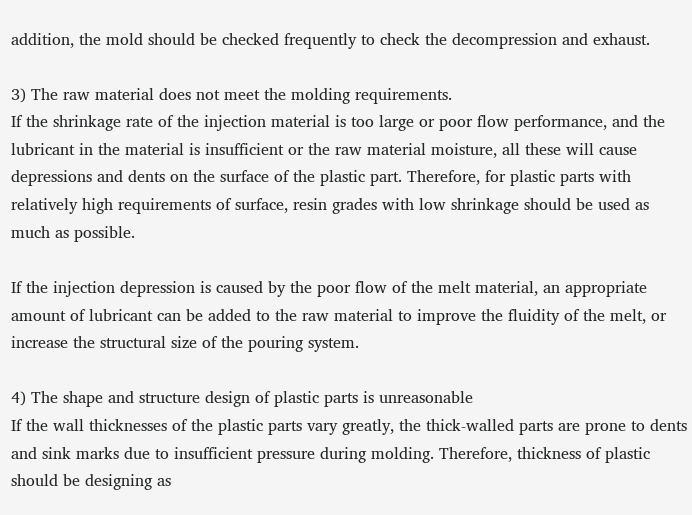addition, the mold should be checked frequently to check the decompression and exhaust.

3) The raw material does not meet the molding requirements.
If the shrinkage rate of the injection material is too large or poor flow performance, and the lubricant in the material is insufficient or the raw material moisture, all these will cause depressions and dents on the surface of the plastic part. Therefore, for plastic parts with relatively high requirements of surface, resin grades with low shrinkage should be used as much as possible.

If the injection depression is caused by the poor flow of the melt material, an appropriate amount of lubricant can be added to the raw material to improve the fluidity of the melt, or increase the structural size of the pouring system.

4) The shape and structure design of plastic parts is unreasonable
If the wall thicknesses of the plastic parts vary greatly, the thick-walled parts are prone to dents and sink marks due to insufficient pressure during molding. Therefore, thickness of plastic should be designing as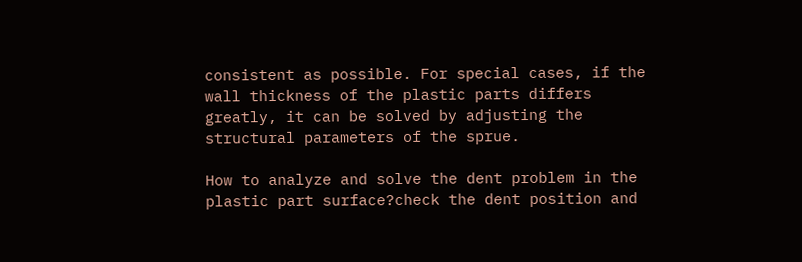consistent as possible. For special cases, if the wall thickness of the plastic parts differs greatly, it can be solved by adjusting the structural parameters of the sprue.

How to analyze and solve the dent problem in the plastic part surface?check the dent position and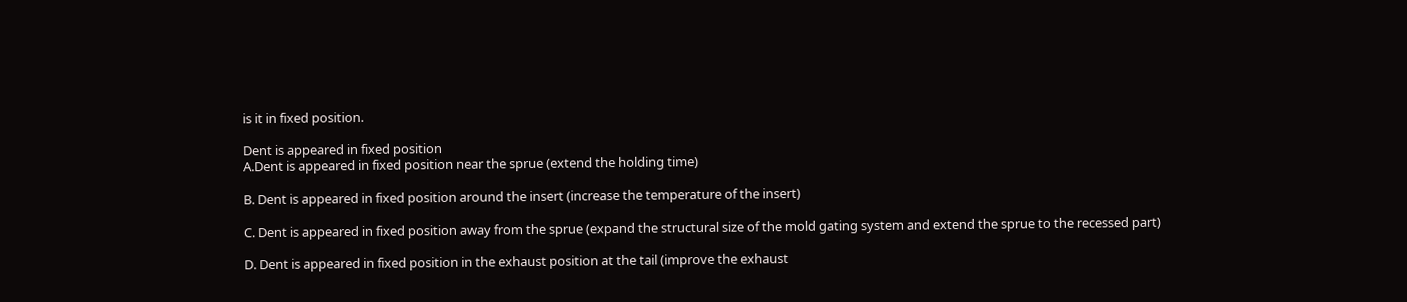is it in fixed position.

Dent is appeared in fixed position
A.Dent is appeared in fixed position near the sprue (extend the holding time)

B. Dent is appeared in fixed position around the insert (increase the temperature of the insert)

C. Dent is appeared in fixed position away from the sprue (expand the structural size of the mold gating system and extend the sprue to the recessed part)

D. Dent is appeared in fixed position in the exhaust position at the tail (improve the exhaust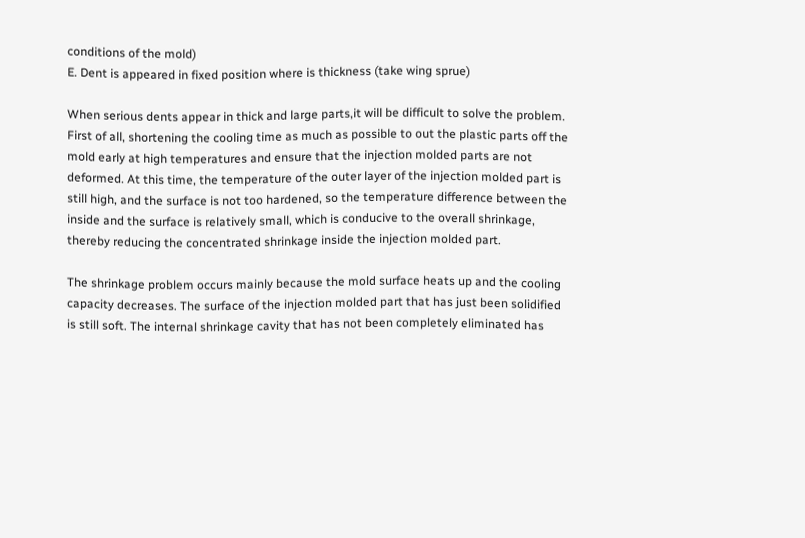conditions of the mold)
E. Dent is appeared in fixed position where is thickness (take wing sprue)

When serious dents appear in thick and large parts,it will be difficult to solve the problem. First of all, shortening the cooling time as much as possible to out the plastic parts off the mold early at high temperatures and ensure that the injection molded parts are not deformed. At this time, the temperature of the outer layer of the injection molded part is still high, and the surface is not too hardened, so the temperature difference between the inside and the surface is relatively small, which is conducive to the overall shrinkage, thereby reducing the concentrated shrinkage inside the injection molded part.

The shrinkage problem occurs mainly because the mold surface heats up and the cooling capacity decreases. The surface of the injection molded part that has just been solidified is still soft. The internal shrinkage cavity that has not been completely eliminated has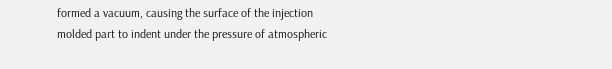formed a vacuum, causing the surface of the injection molded part to indent under the pressure of atmospheric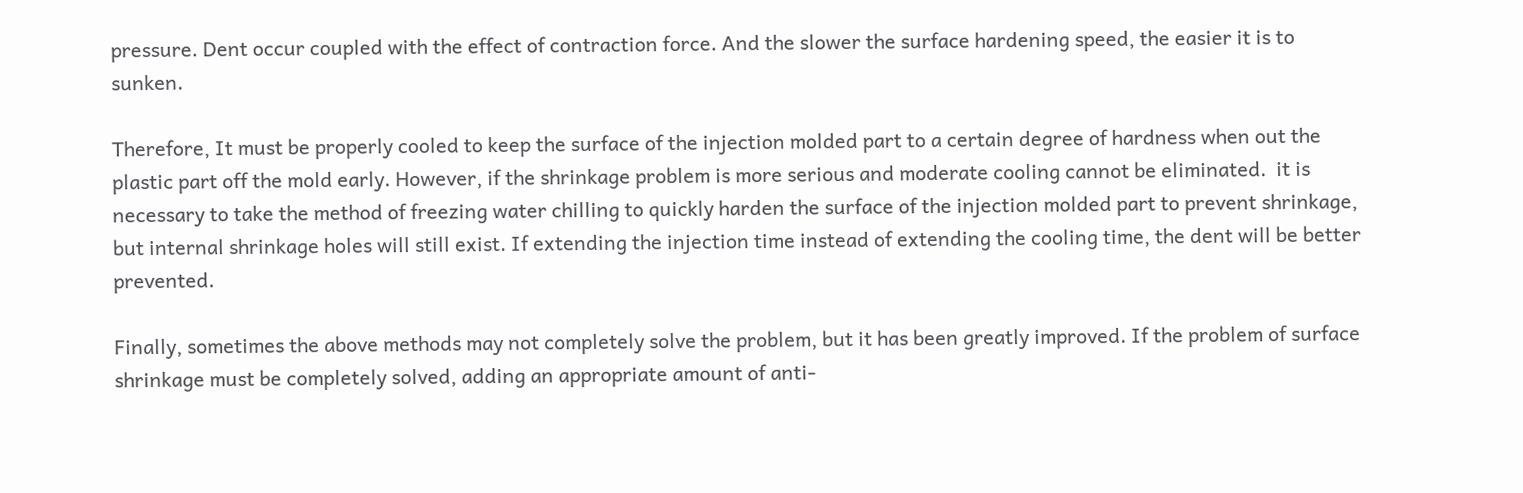pressure. Dent occur coupled with the effect of contraction force. And the slower the surface hardening speed, the easier it is to sunken.

Therefore, It must be properly cooled to keep the surface of the injection molded part to a certain degree of hardness when out the plastic part off the mold early. However, if the shrinkage problem is more serious and moderate cooling cannot be eliminated.  it is necessary to take the method of freezing water chilling to quickly harden the surface of the injection molded part to prevent shrinkage, but internal shrinkage holes will still exist. If extending the injection time instead of extending the cooling time, the dent will be better prevented.

Finally, sometimes the above methods may not completely solve the problem, but it has been greatly improved. If the problem of surface shrinkage must be completely solved, adding an appropriate amount of anti-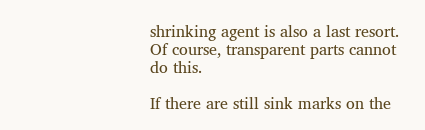shrinking agent is also a last resort. Of course, transparent parts cannot do this.

If there are still sink marks on the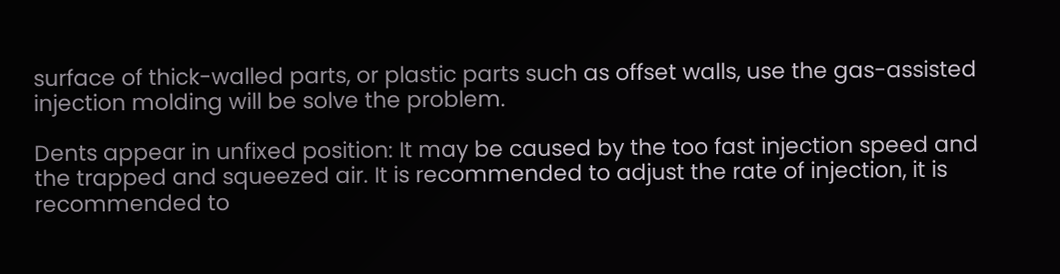surface of thick-walled parts, or plastic parts such as offset walls, use the gas-assisted injection molding will be solve the problem.

Dents appear in unfixed position: It may be caused by the too fast injection speed and the trapped and squeezed air. It is recommended to adjust the rate of injection, it is recommended to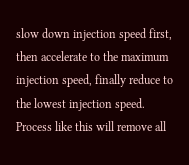slow down injection speed first, then accelerate to the maximum injection speed, finally reduce to the lowest injection speed. Process like this will remove all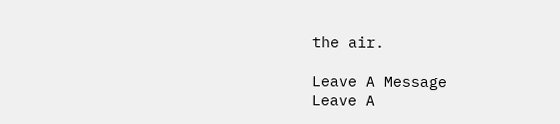the air.

Leave A Message
Leave A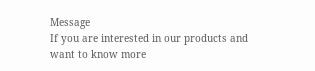Message
If you are interested in our products and want to know more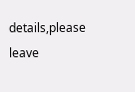details,please leave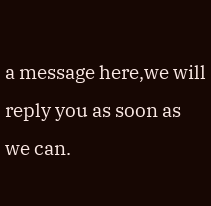a message here,we will reply you as soon as we can.